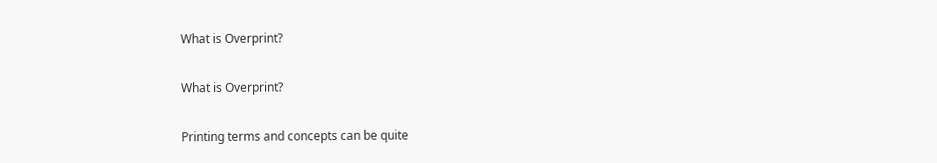What is Overprint?

What is Overprint?

Printing terms and concepts can be quite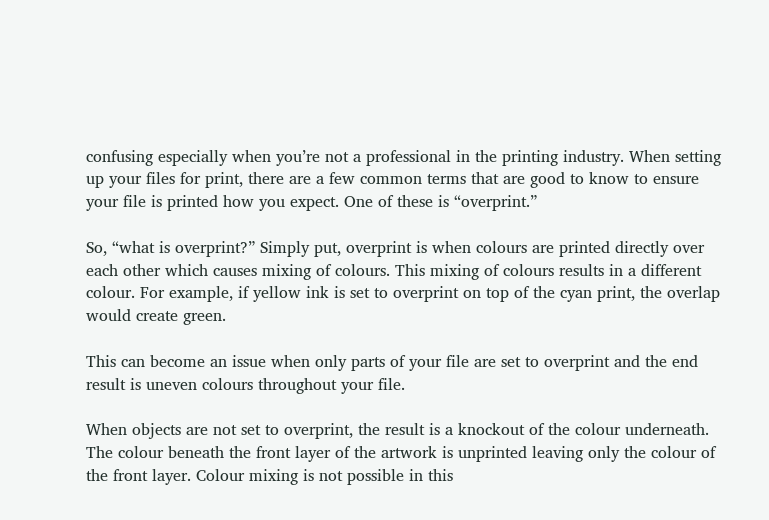confusing especially when you’re not a professional in the printing industry. When setting up your files for print, there are a few common terms that are good to know to ensure your file is printed how you expect. One of these is “overprint.”

So, “what is overprint?” Simply put, overprint is when colours are printed directly over each other which causes mixing of colours. This mixing of colours results in a different colour. For example, if yellow ink is set to overprint on top of the cyan print, the overlap would create green.

This can become an issue when only parts of your file are set to overprint and the end result is uneven colours throughout your file.

When objects are not set to overprint, the result is a knockout of the colour underneath. The colour beneath the front layer of the artwork is unprinted leaving only the colour of the front layer. Colour mixing is not possible in this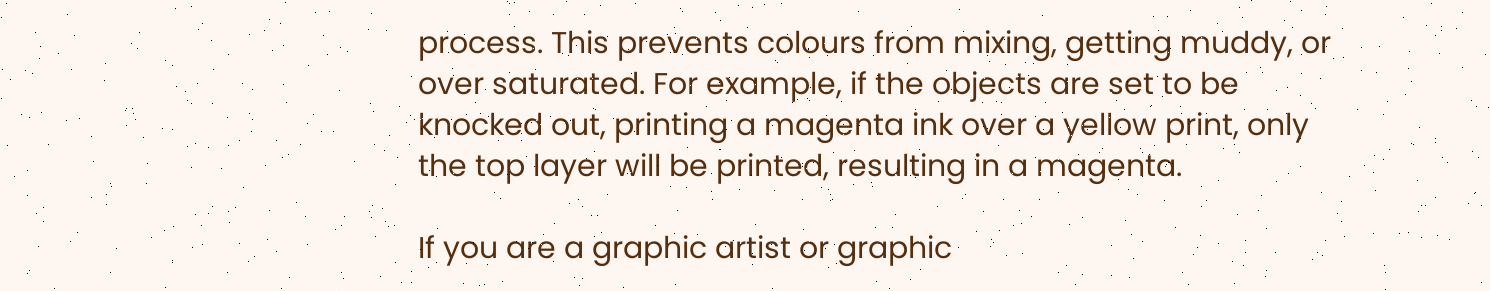process. This prevents colours from mixing, getting muddy, or over saturated. For example, if the objects are set to be knocked out, printing a magenta ink over a yellow print, only the top layer will be printed, resulting in a magenta.

If you are a graphic artist or graphic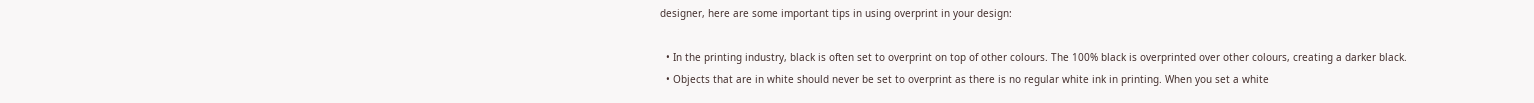designer, here are some important tips in using overprint in your design:

  • In the printing industry, black is often set to overprint on top of other colours. The 100% black is overprinted over other colours, creating a darker black.
  • Objects that are in white should never be set to overprint as there is no regular white ink in printing. When you set a white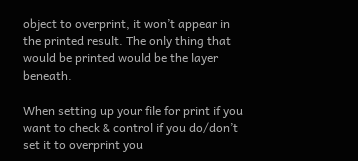object to overprint, it won’t appear in the printed result. The only thing that would be printed would be the layer beneath.

When setting up your file for print if you want to check & control if you do/don’t set it to overprint you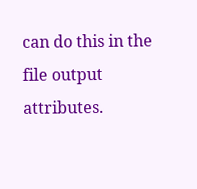can do this in the file output attributes.